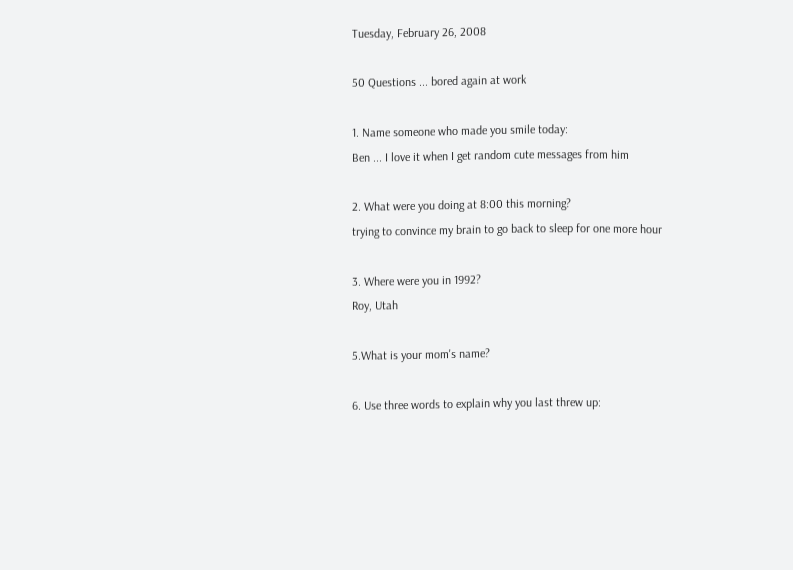Tuesday, February 26, 2008

50 Questions ... bored again at work

1. Name someone who made you smile today:
Ben ... I love it when I get random cute messages from him

2. What were you doing at 8:00 this morning?
trying to convince my brain to go back to sleep for one more hour

3. Where were you in 1992?
Roy, Utah

5.What is your mom's name?

6. Use three words to explain why you last threw up: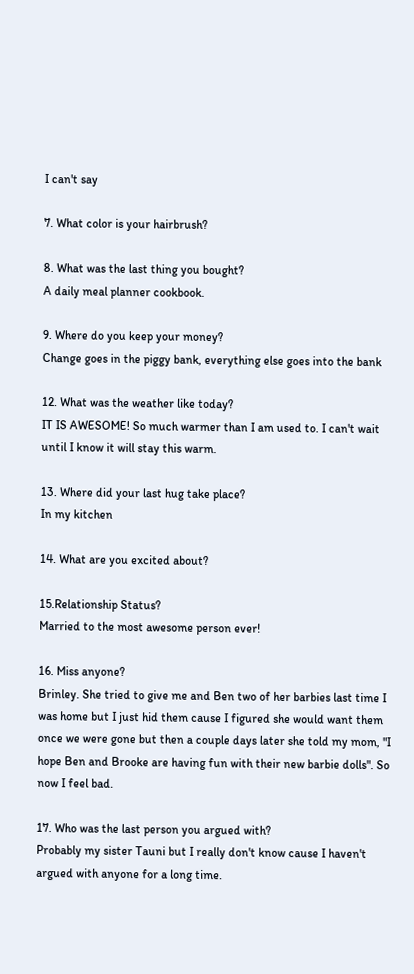I can't say

7. What color is your hairbrush?

8. What was the last thing you bought?
A daily meal planner cookbook.

9. Where do you keep your money?
Change goes in the piggy bank, everything else goes into the bank

12. What was the weather like today?
IT IS AWESOME! So much warmer than I am used to. I can't wait until I know it will stay this warm.

13. Where did your last hug take place?
In my kitchen

14. What are you excited about?

15.Relationship Status?
Married to the most awesome person ever!

16. Miss anyone?
Brinley. She tried to give me and Ben two of her barbies last time I was home but I just hid them cause I figured she would want them once we were gone but then a couple days later she told my mom, "I hope Ben and Brooke are having fun with their new barbie dolls". So now I feel bad.

17. Who was the last person you argued with?
Probably my sister Tauni but I really don't know cause I haven't argued with anyone for a long time.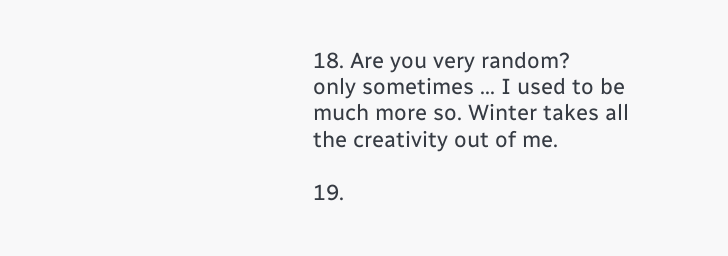18. Are you very random?
only sometimes ... I used to be much more so. Winter takes all the creativity out of me.

19.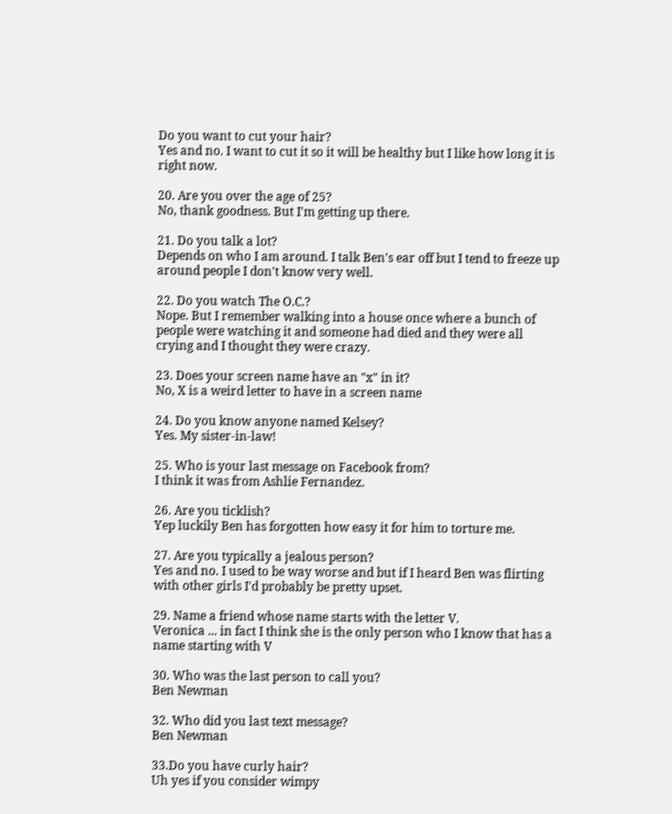Do you want to cut your hair?
Yes and no. I want to cut it so it will be healthy but I like how long it is right now.

20. Are you over the age of 25?
No, thank goodness. But I'm getting up there.

21. Do you talk a lot?
Depends on who I am around. I talk Ben's ear off but I tend to freeze up around people I don't know very well.

22. Do you watch The O.C.?
Nope. But I remember walking into a house once where a bunch of people were watching it and someone had died and they were all crying and I thought they were crazy.

23. Does your screen name have an "x" in it?
No, X is a weird letter to have in a screen name

24. Do you know anyone named Kelsey?
Yes. My sister-in-law!

25. Who is your last message on Facebook from?
I think it was from Ashlie Fernandez.

26. Are you ticklish?
Yep luckily Ben has forgotten how easy it for him to torture me.

27. Are you typically a jealous person?
Yes and no. I used to be way worse and but if I heard Ben was flirting with other girls I'd probably be pretty upset.

29. Name a friend whose name starts with the letter V.
Veronica ... in fact I think she is the only person who I know that has a name starting with V

30. Who was the last person to call you?
Ben Newman

32. Who did you last text message?
Ben Newman

33.Do you have curly hair?
Uh yes if you consider wimpy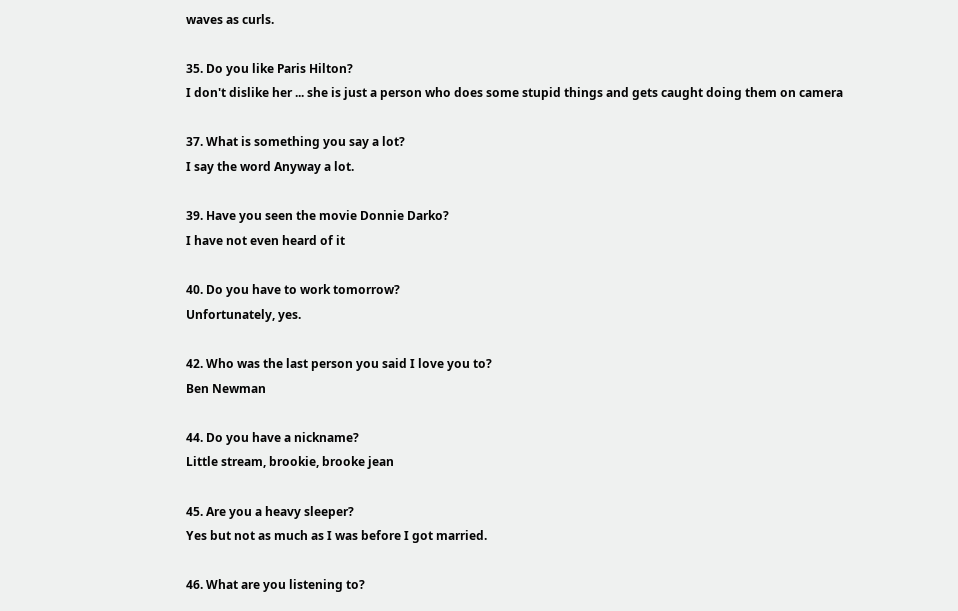waves as curls.

35. Do you like Paris Hilton?
I don't dislike her ... she is just a person who does some stupid things and gets caught doing them on camera

37. What is something you say a lot?
I say the word Anyway a lot.

39. Have you seen the movie Donnie Darko?
I have not even heard of it

40. Do you have to work tomorrow?
Unfortunately, yes.

42. Who was the last person you said I love you to?
Ben Newman

44. Do you have a nickname?
Little stream, brookie, brooke jean

45. Are you a heavy sleeper?
Yes but not as much as I was before I got married.

46. What are you listening to?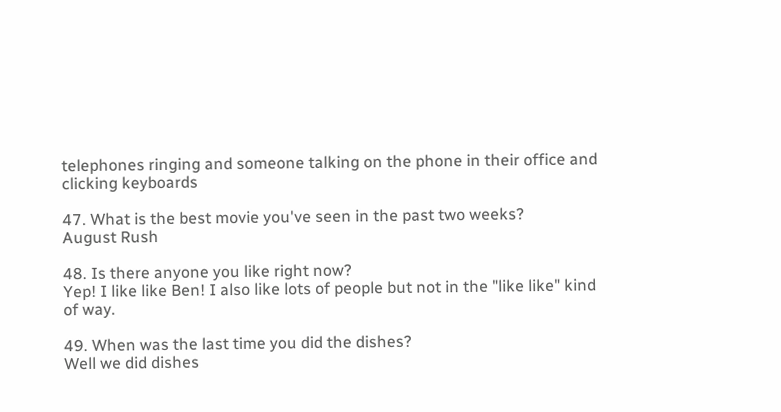telephones ringing and someone talking on the phone in their office and clicking keyboards

47. What is the best movie you've seen in the past two weeks?
August Rush

48. Is there anyone you like right now?
Yep! I like like Ben! I also like lots of people but not in the "like like" kind of way.

49. When was the last time you did the dishes?
Well we did dishes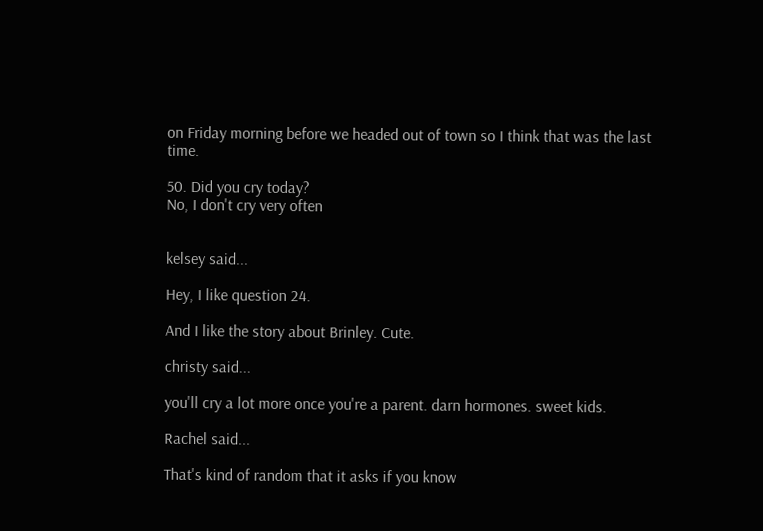on Friday morning before we headed out of town so I think that was the last time.

50. Did you cry today?
No, I don't cry very often


kelsey said...

Hey, I like question 24.

And I like the story about Brinley. Cute.

christy said...

you'll cry a lot more once you're a parent. darn hormones. sweet kids.

Rachel said...

That's kind of random that it asks if you know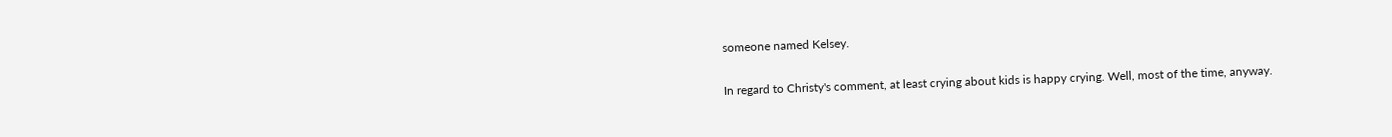someone named Kelsey.

In regard to Christy's comment, at least crying about kids is happy crying. Well, most of the time, anyway.